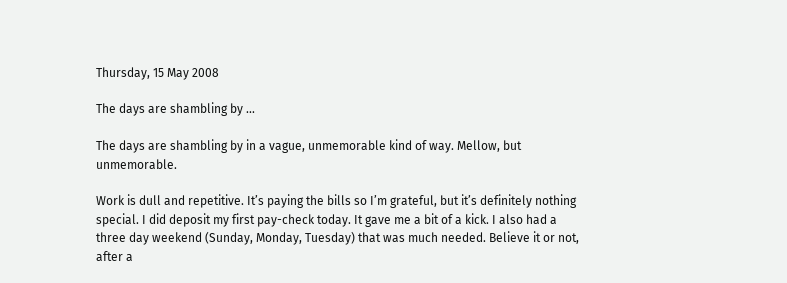Thursday, 15 May 2008

The days are shambling by ...

The days are shambling by in a vague, unmemorable kind of way. Mellow, but unmemorable.

Work is dull and repetitive. It’s paying the bills so I’m grateful, but it’s definitely nothing special. I did deposit my first pay-check today. It gave me a bit of a kick. I also had a three day weekend (Sunday, Monday, Tuesday) that was much needed. Believe it or not, after a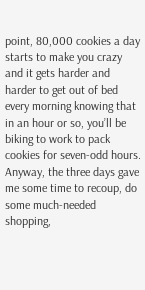point, 80,000 cookies a day starts to make you crazy and it gets harder and harder to get out of bed every morning knowing that in an hour or so, you’ll be biking to work to pack cookies for seven-odd hours. Anyway, the three days gave me some time to recoup, do some much-needed shopping,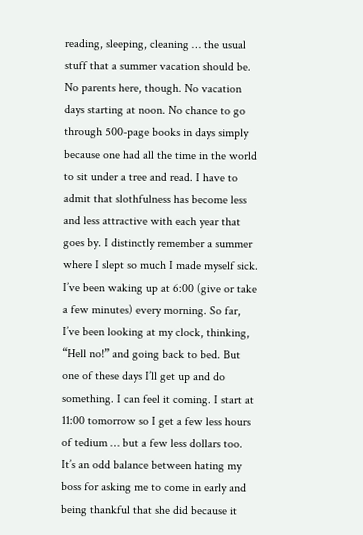reading, sleeping, cleaning … the usual stuff that a summer vacation should be. No parents here, though. No vacation days starting at noon. No chance to go through 500-page books in days simply because one had all the time in the world to sit under a tree and read. I have to admit that slothfulness has become less and less attractive with each year that goes by. I distinctly remember a summer where I slept so much I made myself sick. I’ve been waking up at 6:00 (give or take a few minutes) every morning. So far, I’ve been looking at my clock, thinking, “Hell no!” and going back to bed. But one of these days I’ll get up and do something. I can feel it coming. I start at 11:00 tomorrow so I get a few less hours of tedium … but a few less dollars too. It’s an odd balance between hating my boss for asking me to come in early and being thankful that she did because it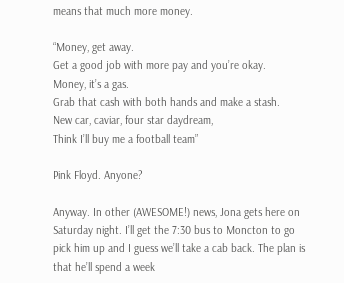means that much more money.

“Money, get away.
Get a good job with more pay and you’re okay.
Money, it’s a gas.
Grab that cash with both hands and make a stash.
New car, caviar, four star daydream,
Think I’ll buy me a football team”

Pink Floyd. Anyone?

Anyway. In other (AWESOME!) news, Jona gets here on Saturday night. I’ll get the 7:30 bus to Moncton to go pick him up and I guess we’ll take a cab back. The plan is that he’ll spend a week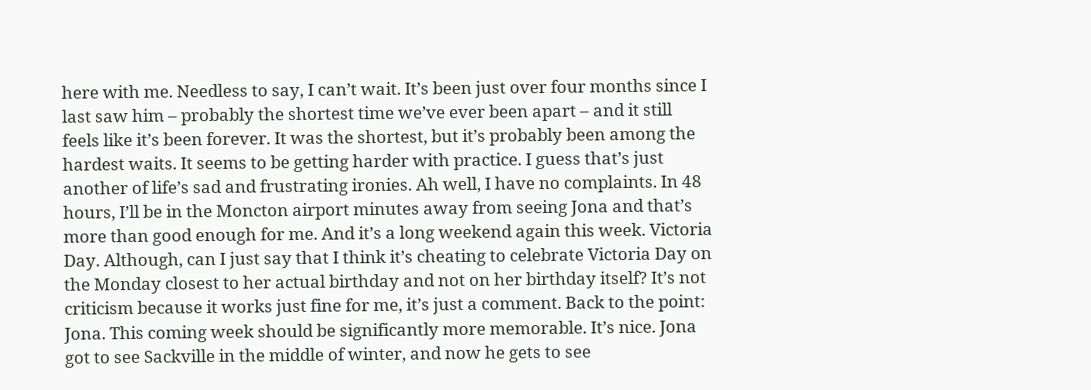here with me. Needless to say, I can’t wait. It’s been just over four months since I last saw him – probably the shortest time we’ve ever been apart – and it still feels like it’s been forever. It was the shortest, but it’s probably been among the hardest waits. It seems to be getting harder with practice. I guess that’s just another of life’s sad and frustrating ironies. Ah well, I have no complaints. In 48 hours, I’ll be in the Moncton airport minutes away from seeing Jona and that’s more than good enough for me. And it’s a long weekend again this week. Victoria Day. Although, can I just say that I think it’s cheating to celebrate Victoria Day on the Monday closest to her actual birthday and not on her birthday itself? It’s not criticism because it works just fine for me, it’s just a comment. Back to the point: Jona. This coming week should be significantly more memorable. It’s nice. Jona got to see Sackville in the middle of winter, and now he gets to see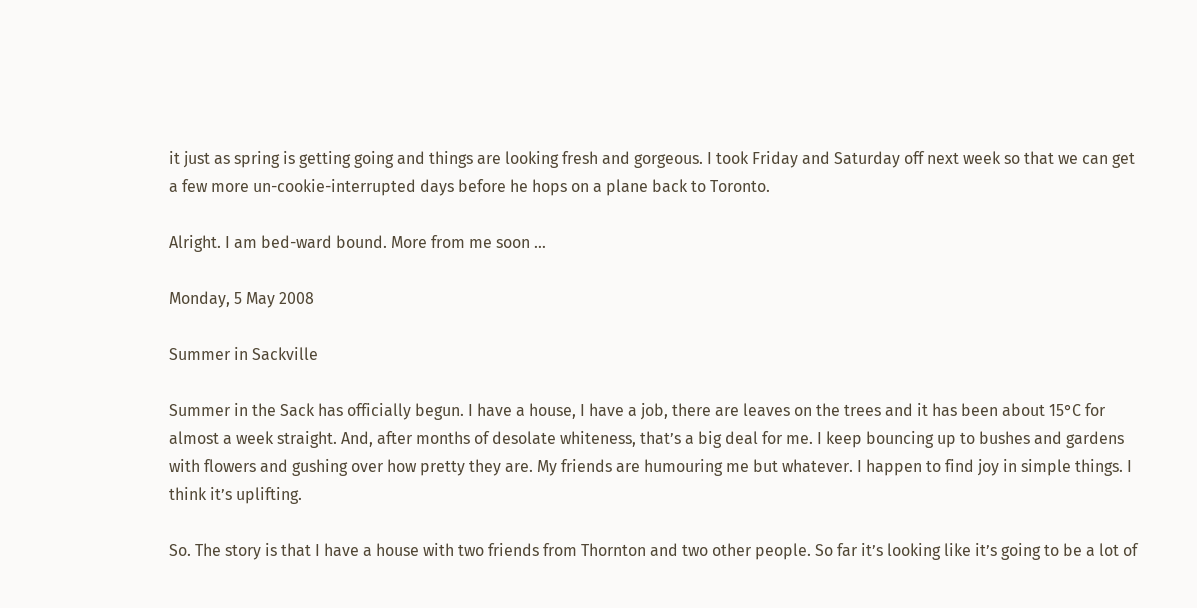it just as spring is getting going and things are looking fresh and gorgeous. I took Friday and Saturday off next week so that we can get a few more un-cookie-interrupted days before he hops on a plane back to Toronto.

Alright. I am bed-ward bound. More from me soon …

Monday, 5 May 2008

Summer in Sackville

Summer in the Sack has officially begun. I have a house, I have a job, there are leaves on the trees and it has been about 15°C for almost a week straight. And, after months of desolate whiteness, that’s a big deal for me. I keep bouncing up to bushes and gardens with flowers and gushing over how pretty they are. My friends are humouring me but whatever. I happen to find joy in simple things. I think it’s uplifting.

So. The story is that I have a house with two friends from Thornton and two other people. So far it’s looking like it’s going to be a lot of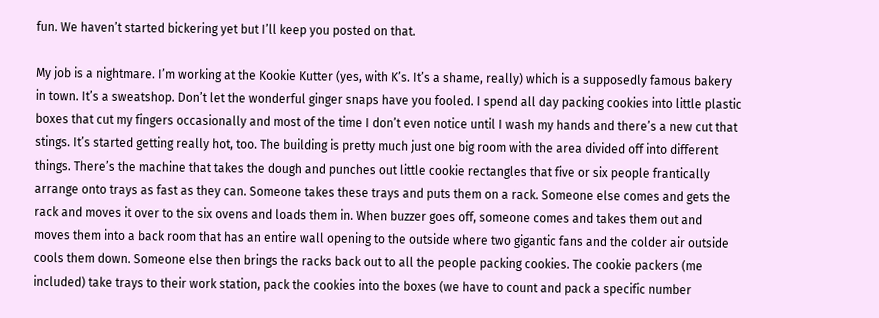fun. We haven’t started bickering yet but I’ll keep you posted on that.

My job is a nightmare. I’m working at the Kookie Kutter (yes, with K’s. It’s a shame, really) which is a supposedly famous bakery in town. It’s a sweatshop. Don’t let the wonderful ginger snaps have you fooled. I spend all day packing cookies into little plastic boxes that cut my fingers occasionally and most of the time I don’t even notice until I wash my hands and there’s a new cut that stings. It’s started getting really hot, too. The building is pretty much just one big room with the area divided off into different things. There’s the machine that takes the dough and punches out little cookie rectangles that five or six people frantically arrange onto trays as fast as they can. Someone takes these trays and puts them on a rack. Someone else comes and gets the rack and moves it over to the six ovens and loads them in. When buzzer goes off, someone comes and takes them out and moves them into a back room that has an entire wall opening to the outside where two gigantic fans and the colder air outside cools them down. Someone else then brings the racks back out to all the people packing cookies. The cookie packers (me included) take trays to their work station, pack the cookies into the boxes (we have to count and pack a specific number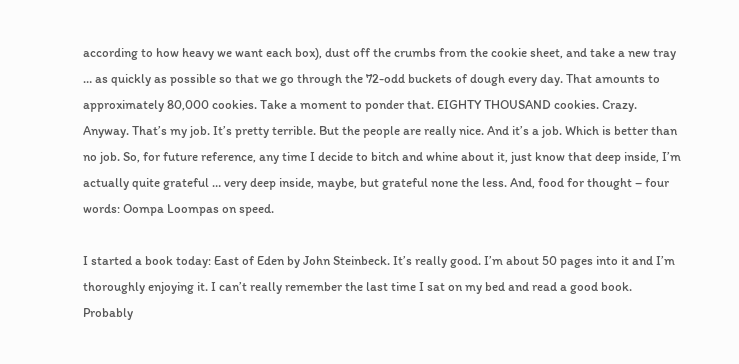according to how heavy we want each box), dust off the crumbs from the cookie sheet, and take a new tray … as quickly as possible so that we go through the 72-odd buckets of dough every day. That amounts to approximately 80,000 cookies. Take a moment to ponder that. EIGHTY THOUSAND cookies. Crazy. Anyway. That’s my job. It’s pretty terrible. But the people are really nice. And it’s a job. Which is better than no job. So, for future reference, any time I decide to bitch and whine about it, just know that deep inside, I’m actually quite grateful … very deep inside, maybe, but grateful none the less. And, food for thought – four words: Oompa Loompas on speed.

I started a book today: East of Eden by John Steinbeck. It’s really good. I’m about 50 pages into it and I’m thoroughly enjoying it. I can’t really remember the last time I sat on my bed and read a good book. Probably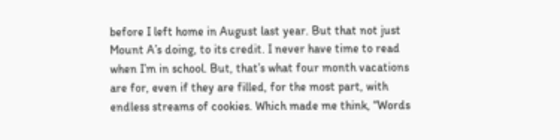before I left home in August last year. But that not just Mount A’s doing, to its credit. I never have time to read when I’m in school. But, that’s what four month vacations are for, even if they are filled, for the most part, with endless streams of cookies. Which made me think, “Words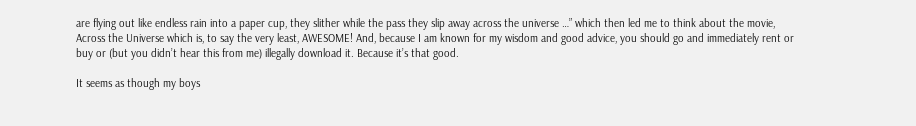are flying out like endless rain into a paper cup, they slither while the pass they slip away across the universe …” which then led me to think about the movie, Across the Universe which is, to say the very least, AWESOME! And, because I am known for my wisdom and good advice, you should go and immediately rent or buy or (but you didn’t hear this from me) illegally download it. Because it’s that good.

It seems as though my boys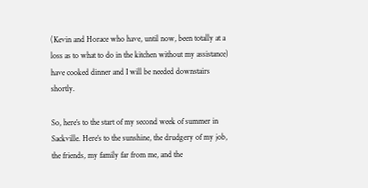(Kevin and Horace who have, until now, been totally at a loss as to what to do in the kitchen without my assistance) have cooked dinner and I will be needed downstairs shortly.

So, here’s to the start of my second week of summer in Sackville. Here’s to the sunshine, the drudgery of my job, the friends, my family far from me, and the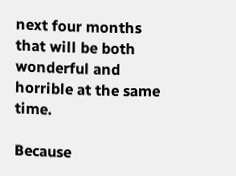next four months that will be both wonderful and horrible at the same time.

Because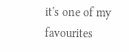it's one of my favourites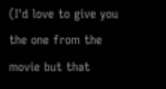(I'd love to give you the one from the movie but that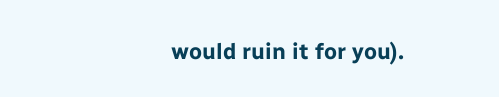would ruin it for you).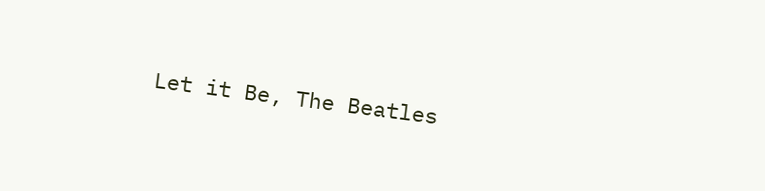Let it Be, The Beatles